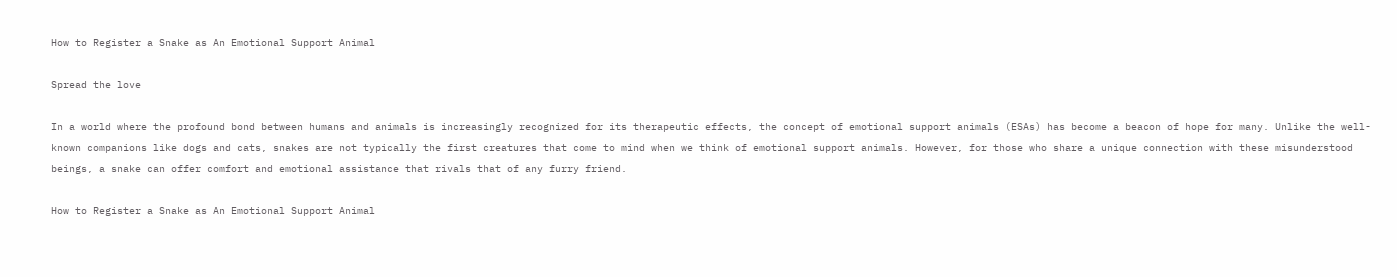How to Register a Snake as An Emotional Support Animal

Spread the love

In a world where the profound bond between humans and animals is increasingly recognized for its therapeutic effects, the concept of emotional support animals (ESAs) has become a beacon of hope for many. Unlike the well-known companions like dogs and cats, snakes are not typically the first creatures that come to mind when we think of emotional support animals. However, for those who share a unique connection with these misunderstood beings, a snake can offer comfort and emotional assistance that rivals that of any furry friend.

How to Register a Snake as An Emotional Support Animal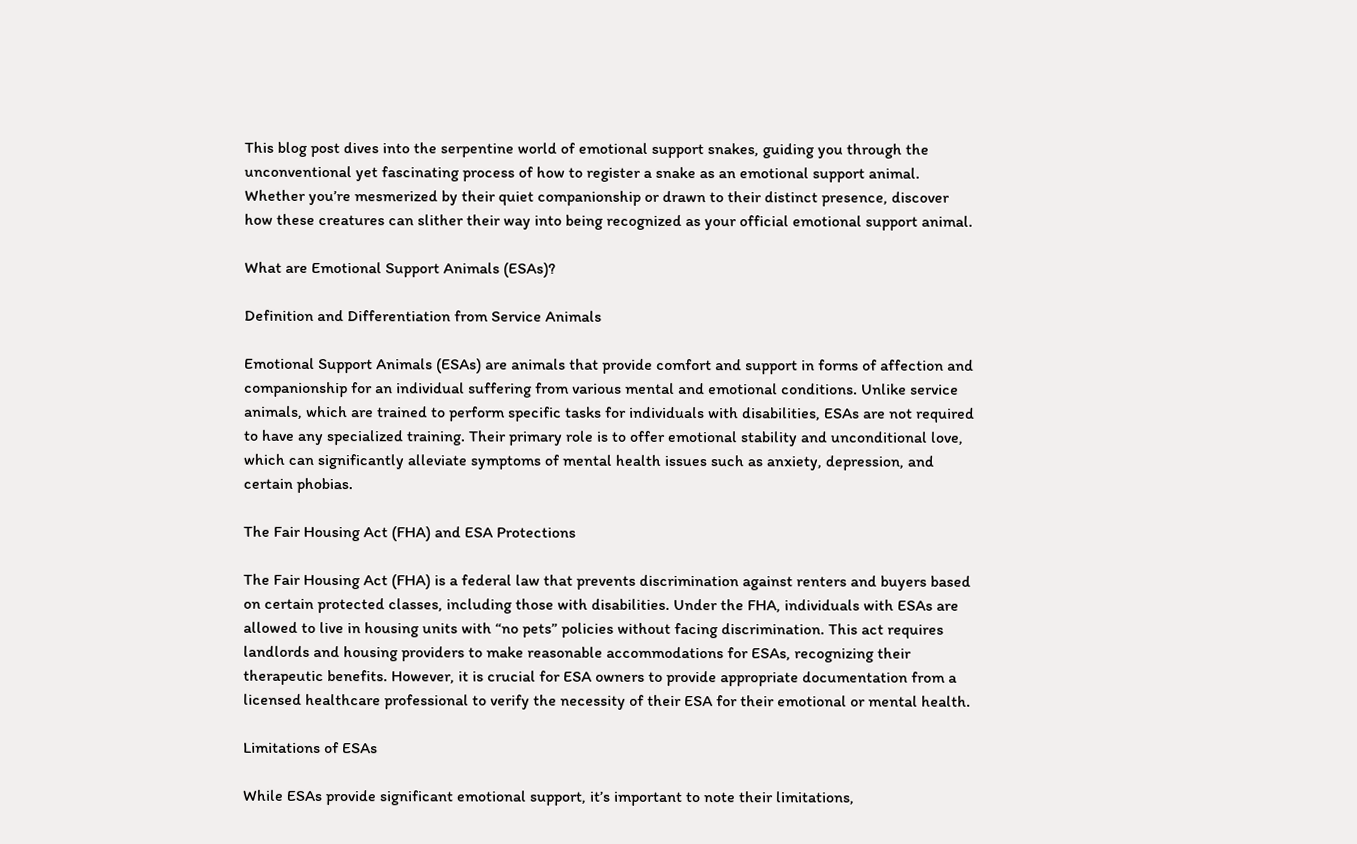This blog post dives into the serpentine world of emotional support snakes, guiding you through the unconventional yet fascinating process of how to register a snake as an emotional support animal. Whether you’re mesmerized by their quiet companionship or drawn to their distinct presence, discover how these creatures can slither their way into being recognized as your official emotional support animal.

What are Emotional Support Animals (ESAs)?

Definition and Differentiation from Service Animals

Emotional Support Animals (ESAs) are animals that provide comfort and support in forms of affection and companionship for an individual suffering from various mental and emotional conditions. Unlike service animals, which are trained to perform specific tasks for individuals with disabilities, ESAs are not required to have any specialized training. Their primary role is to offer emotional stability and unconditional love, which can significantly alleviate symptoms of mental health issues such as anxiety, depression, and certain phobias.

The Fair Housing Act (FHA) and ESA Protections

The Fair Housing Act (FHA) is a federal law that prevents discrimination against renters and buyers based on certain protected classes, including those with disabilities. Under the FHA, individuals with ESAs are allowed to live in housing units with “no pets” policies without facing discrimination. This act requires landlords and housing providers to make reasonable accommodations for ESAs, recognizing their therapeutic benefits. However, it is crucial for ESA owners to provide appropriate documentation from a licensed healthcare professional to verify the necessity of their ESA for their emotional or mental health.

Limitations of ESAs

While ESAs provide significant emotional support, it’s important to note their limitations,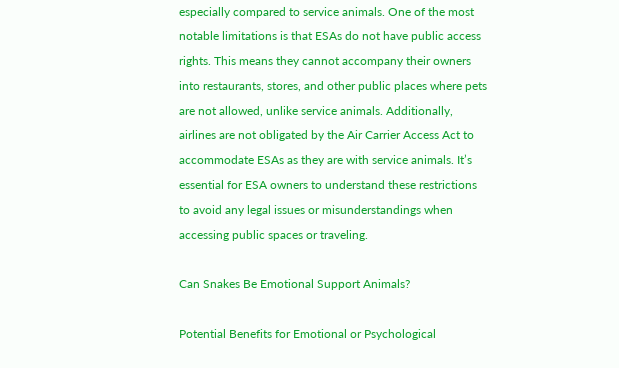especially compared to service animals. One of the most notable limitations is that ESAs do not have public access rights. This means they cannot accompany their owners into restaurants, stores, and other public places where pets are not allowed, unlike service animals. Additionally, airlines are not obligated by the Air Carrier Access Act to accommodate ESAs as they are with service animals. It’s essential for ESA owners to understand these restrictions to avoid any legal issues or misunderstandings when accessing public spaces or traveling.

Can Snakes Be Emotional Support Animals?

Potential Benefits for Emotional or Psychological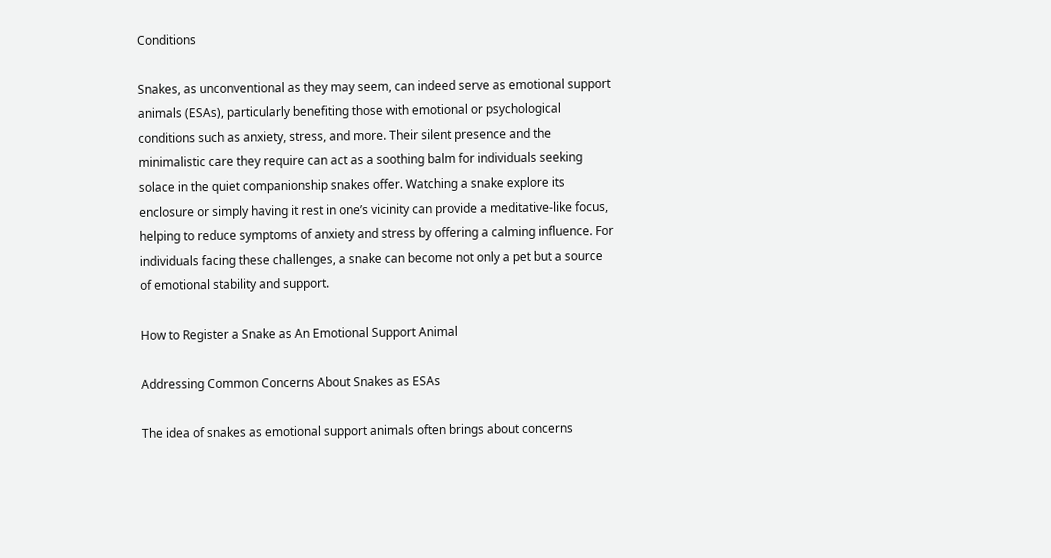Conditions

Snakes, as unconventional as they may seem, can indeed serve as emotional support animals (ESAs), particularly benefiting those with emotional or psychological conditions such as anxiety, stress, and more. Their silent presence and the minimalistic care they require can act as a soothing balm for individuals seeking solace in the quiet companionship snakes offer. Watching a snake explore its enclosure or simply having it rest in one’s vicinity can provide a meditative-like focus, helping to reduce symptoms of anxiety and stress by offering a calming influence. For individuals facing these challenges, a snake can become not only a pet but a source of emotional stability and support.

How to Register a Snake as An Emotional Support Animal

Addressing Common Concerns About Snakes as ESAs

The idea of snakes as emotional support animals often brings about concerns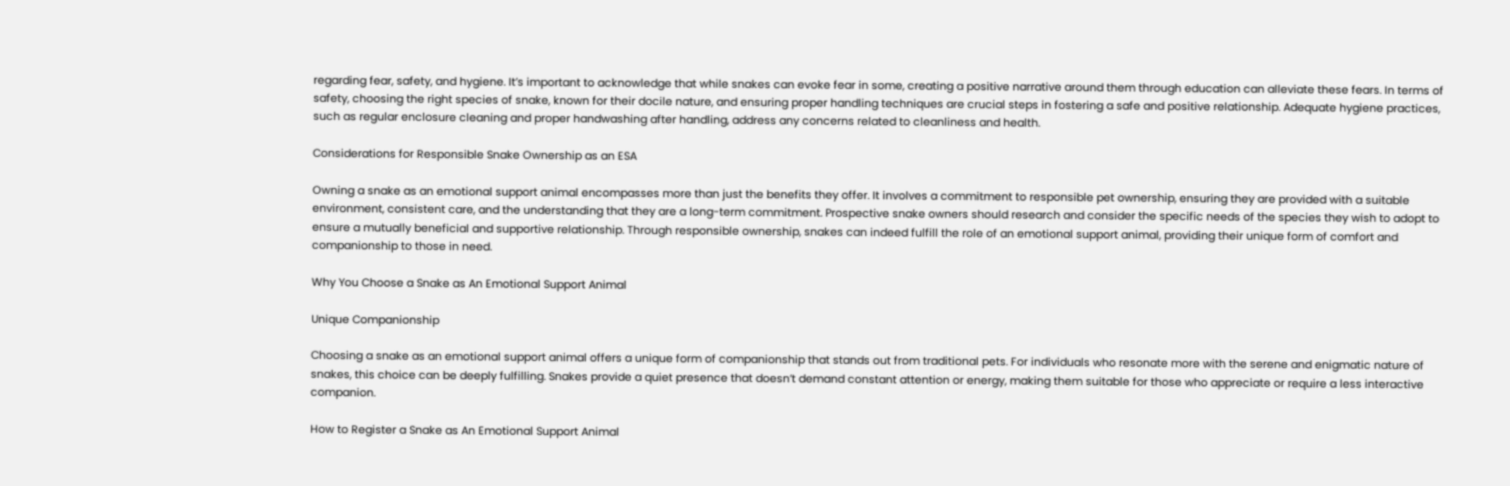regarding fear, safety, and hygiene. It’s important to acknowledge that while snakes can evoke fear in some, creating a positive narrative around them through education can alleviate these fears. In terms of safety, choosing the right species of snake, known for their docile nature, and ensuring proper handling techniques are crucial steps in fostering a safe and positive relationship. Adequate hygiene practices, such as regular enclosure cleaning and proper handwashing after handling, address any concerns related to cleanliness and health.

Considerations for Responsible Snake Ownership as an ESA

Owning a snake as an emotional support animal encompasses more than just the benefits they offer. It involves a commitment to responsible pet ownership, ensuring they are provided with a suitable environment, consistent care, and the understanding that they are a long-term commitment. Prospective snake owners should research and consider the specific needs of the species they wish to adopt to ensure a mutually beneficial and supportive relationship. Through responsible ownership, snakes can indeed fulfill the role of an emotional support animal, providing their unique form of comfort and companionship to those in need.

Why You Choose a Snake as An Emotional Support Animal

Unique Companionship

Choosing a snake as an emotional support animal offers a unique form of companionship that stands out from traditional pets. For individuals who resonate more with the serene and enigmatic nature of snakes, this choice can be deeply fulfilling. Snakes provide a quiet presence that doesn’t demand constant attention or energy, making them suitable for those who appreciate or require a less interactive companion.

How to Register a Snake as An Emotional Support Animal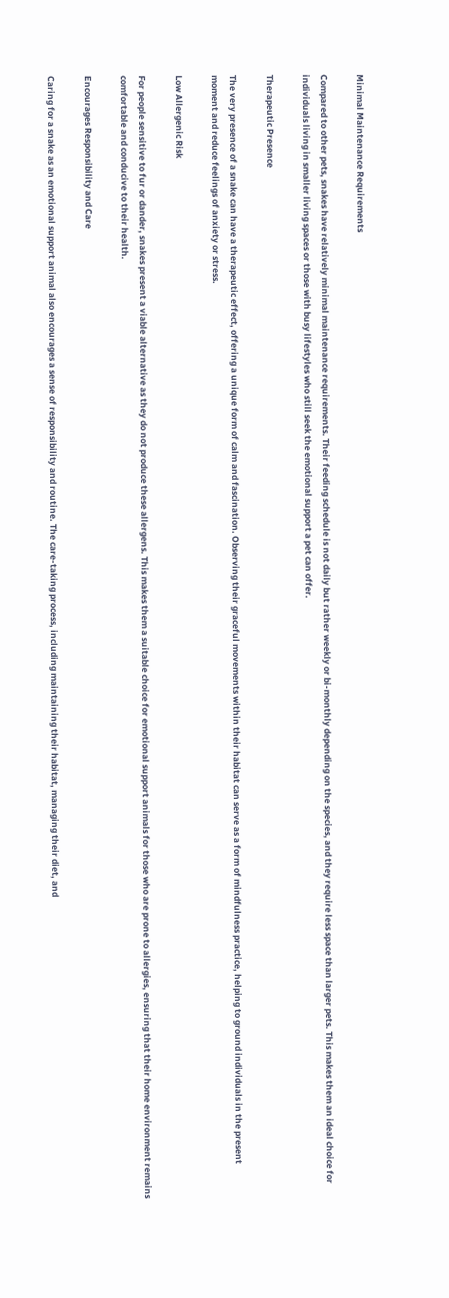Minimal Maintenance Requirements

Compared to other pets, snakes have relatively minimal maintenance requirements. Their feeding schedule is not daily but rather weekly or bi-monthly depending on the species, and they require less space than larger pets. This makes them an ideal choice for individuals living in smaller living spaces or those with busy lifestyles who still seek the emotional support a pet can offer.

Therapeutic Presence

The very presence of a snake can have a therapeutic effect, offering a unique form of calm and fascination. Observing their graceful movements within their habitat can serve as a form of mindfulness practice, helping to ground individuals in the present moment and reduce feelings of anxiety or stress.

Low Allergenic Risk

For people sensitive to fur or dander, snakes present a viable alternative as they do not produce these allergens. This makes them a suitable choice for emotional support animals for those who are prone to allergies, ensuring that their home environment remains comfortable and conducive to their health.

Encourages Responsibility and Care

Caring for a snake as an emotional support animal also encourages a sense of responsibility and routine. The care-taking process, including maintaining their habitat, managing their diet, and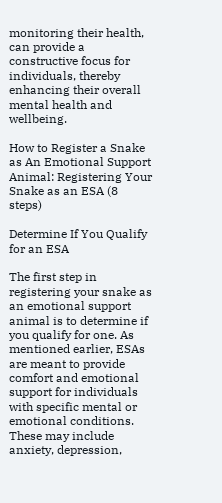monitoring their health, can provide a constructive focus for individuals, thereby enhancing their overall mental health and wellbeing.

How to Register a Snake as An Emotional Support Animal: Registering Your Snake as an ESA (8 steps)

Determine If You Qualify for an ESA

The first step in registering your snake as an emotional support animal is to determine if you qualify for one. As mentioned earlier, ESAs are meant to provide comfort and emotional support for individuals with specific mental or emotional conditions. These may include anxiety, depression,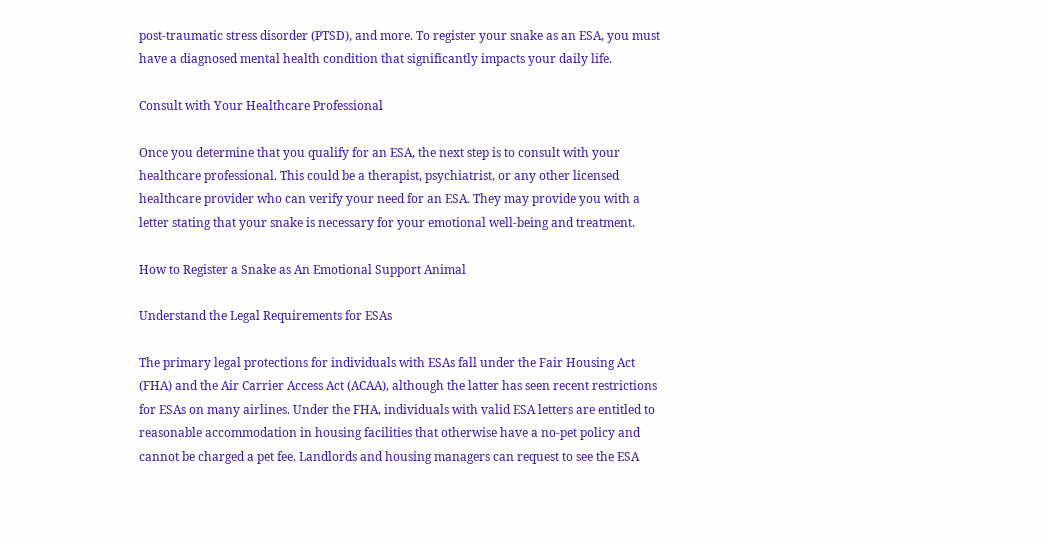post-traumatic stress disorder (PTSD), and more. To register your snake as an ESA, you must have a diagnosed mental health condition that significantly impacts your daily life.

Consult with Your Healthcare Professional

Once you determine that you qualify for an ESA, the next step is to consult with your healthcare professional. This could be a therapist, psychiatrist, or any other licensed healthcare provider who can verify your need for an ESA. They may provide you with a letter stating that your snake is necessary for your emotional well-being and treatment.

How to Register a Snake as An Emotional Support Animal

Understand the Legal Requirements for ESAs

The primary legal protections for individuals with ESAs fall under the Fair Housing Act (FHA) and the Air Carrier Access Act (ACAA), although the latter has seen recent restrictions for ESAs on many airlines. Under the FHA, individuals with valid ESA letters are entitled to reasonable accommodation in housing facilities that otherwise have a no-pet policy and cannot be charged a pet fee. Landlords and housing managers can request to see the ESA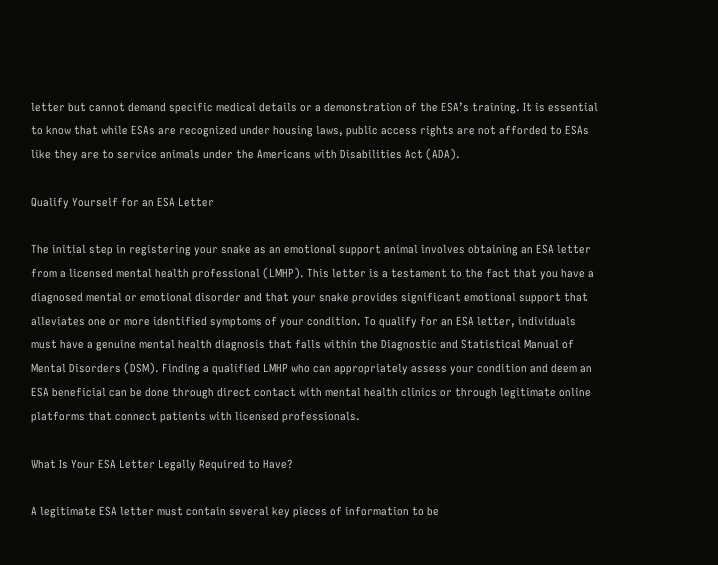letter but cannot demand specific medical details or a demonstration of the ESA’s training. It is essential to know that while ESAs are recognized under housing laws, public access rights are not afforded to ESAs like they are to service animals under the Americans with Disabilities Act (ADA).

Qualify Yourself for an ESA Letter

The initial step in registering your snake as an emotional support animal involves obtaining an ESA letter from a licensed mental health professional (LMHP). This letter is a testament to the fact that you have a diagnosed mental or emotional disorder and that your snake provides significant emotional support that alleviates one or more identified symptoms of your condition. To qualify for an ESA letter, individuals must have a genuine mental health diagnosis that falls within the Diagnostic and Statistical Manual of Mental Disorders (DSM). Finding a qualified LMHP who can appropriately assess your condition and deem an ESA beneficial can be done through direct contact with mental health clinics or through legitimate online platforms that connect patients with licensed professionals.

What Is Your ESA Letter Legally Required to Have?

A legitimate ESA letter must contain several key pieces of information to be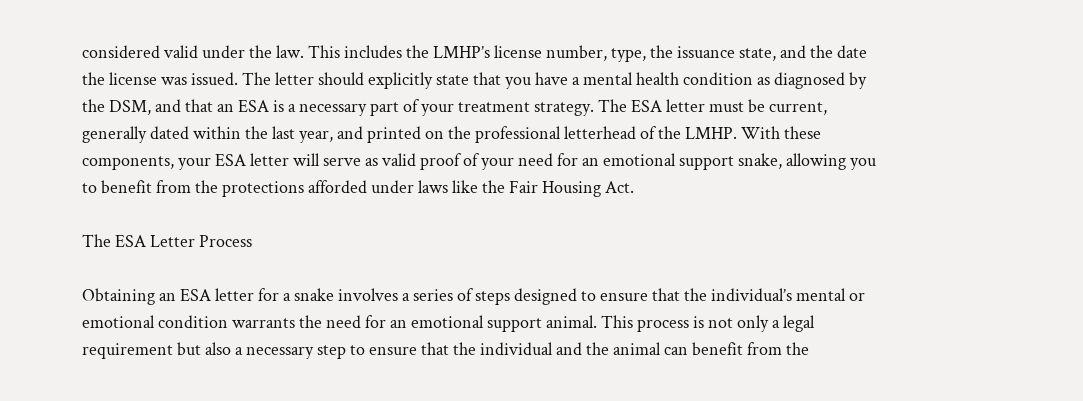considered valid under the law. This includes the LMHP’s license number, type, the issuance state, and the date the license was issued. The letter should explicitly state that you have a mental health condition as diagnosed by the DSM, and that an ESA is a necessary part of your treatment strategy. The ESA letter must be current, generally dated within the last year, and printed on the professional letterhead of the LMHP. With these components, your ESA letter will serve as valid proof of your need for an emotional support snake, allowing you to benefit from the protections afforded under laws like the Fair Housing Act.

The ESA Letter Process

Obtaining an ESA letter for a snake involves a series of steps designed to ensure that the individual’s mental or emotional condition warrants the need for an emotional support animal. This process is not only a legal requirement but also a necessary step to ensure that the individual and the animal can benefit from the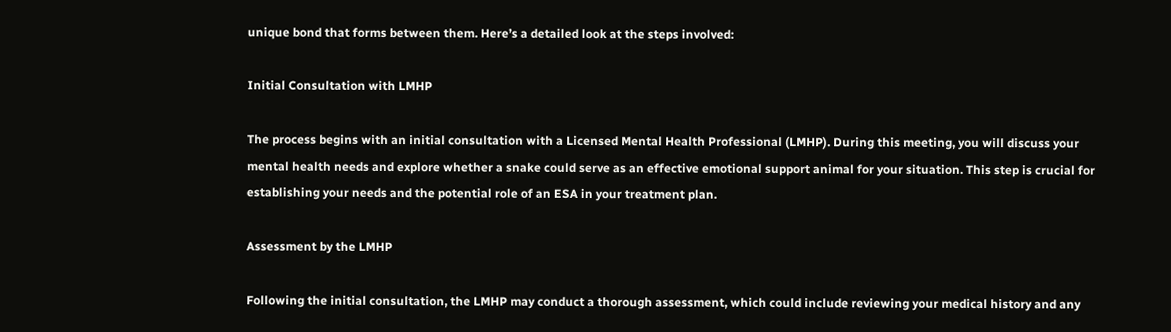unique bond that forms between them. Here’s a detailed look at the steps involved:

Initial Consultation with LMHP

The process begins with an initial consultation with a Licensed Mental Health Professional (LMHP). During this meeting, you will discuss your mental health needs and explore whether a snake could serve as an effective emotional support animal for your situation. This step is crucial for establishing your needs and the potential role of an ESA in your treatment plan.

Assessment by the LMHP

Following the initial consultation, the LMHP may conduct a thorough assessment, which could include reviewing your medical history and any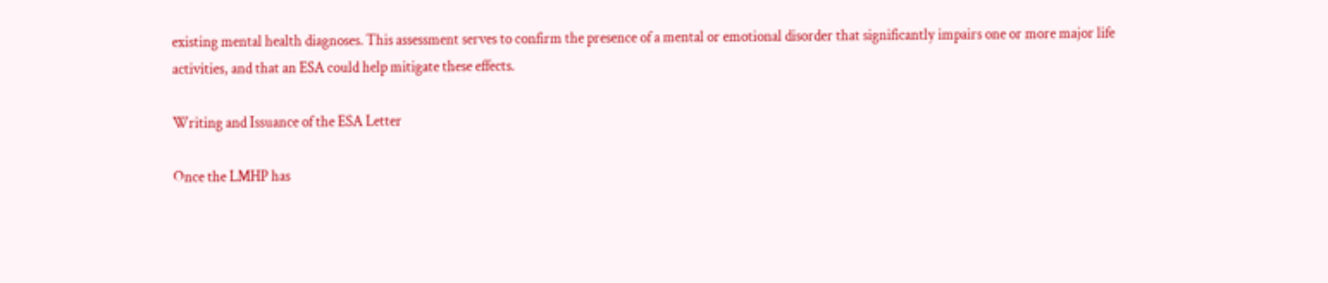existing mental health diagnoses. This assessment serves to confirm the presence of a mental or emotional disorder that significantly impairs one or more major life activities, and that an ESA could help mitigate these effects.

Writing and Issuance of the ESA Letter

Once the LMHP has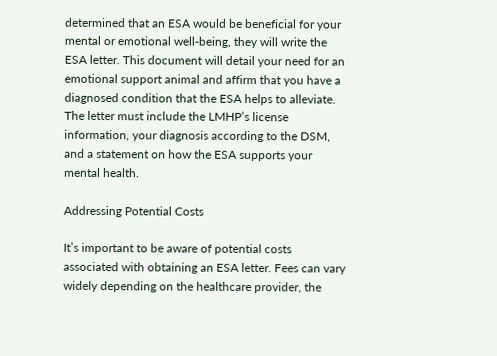determined that an ESA would be beneficial for your mental or emotional well-being, they will write the ESA letter. This document will detail your need for an emotional support animal and affirm that you have a diagnosed condition that the ESA helps to alleviate. The letter must include the LMHP’s license information, your diagnosis according to the DSM, and a statement on how the ESA supports your mental health.

Addressing Potential Costs

It’s important to be aware of potential costs associated with obtaining an ESA letter. Fees can vary widely depending on the healthcare provider, the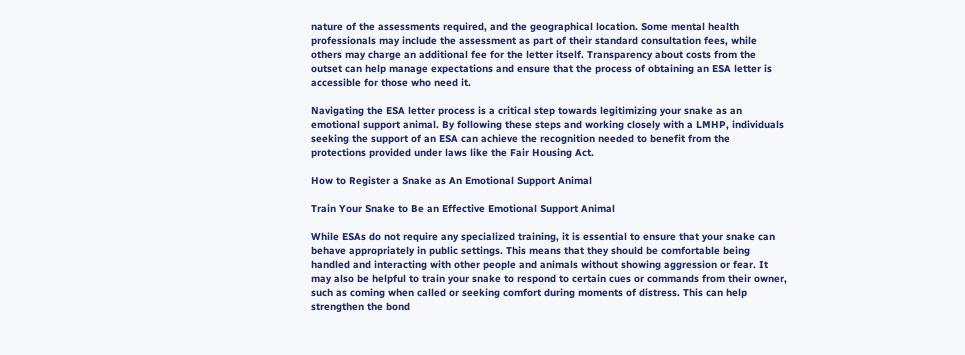nature of the assessments required, and the geographical location. Some mental health professionals may include the assessment as part of their standard consultation fees, while others may charge an additional fee for the letter itself. Transparency about costs from the outset can help manage expectations and ensure that the process of obtaining an ESA letter is accessible for those who need it.

Navigating the ESA letter process is a critical step towards legitimizing your snake as an emotional support animal. By following these steps and working closely with a LMHP, individuals seeking the support of an ESA can achieve the recognition needed to benefit from the protections provided under laws like the Fair Housing Act.

How to Register a Snake as An Emotional Support Animal

Train Your Snake to Be an Effective Emotional Support Animal

While ESAs do not require any specialized training, it is essential to ensure that your snake can behave appropriately in public settings. This means that they should be comfortable being handled and interacting with other people and animals without showing aggression or fear. It may also be helpful to train your snake to respond to certain cues or commands from their owner, such as coming when called or seeking comfort during moments of distress. This can help strengthen the bond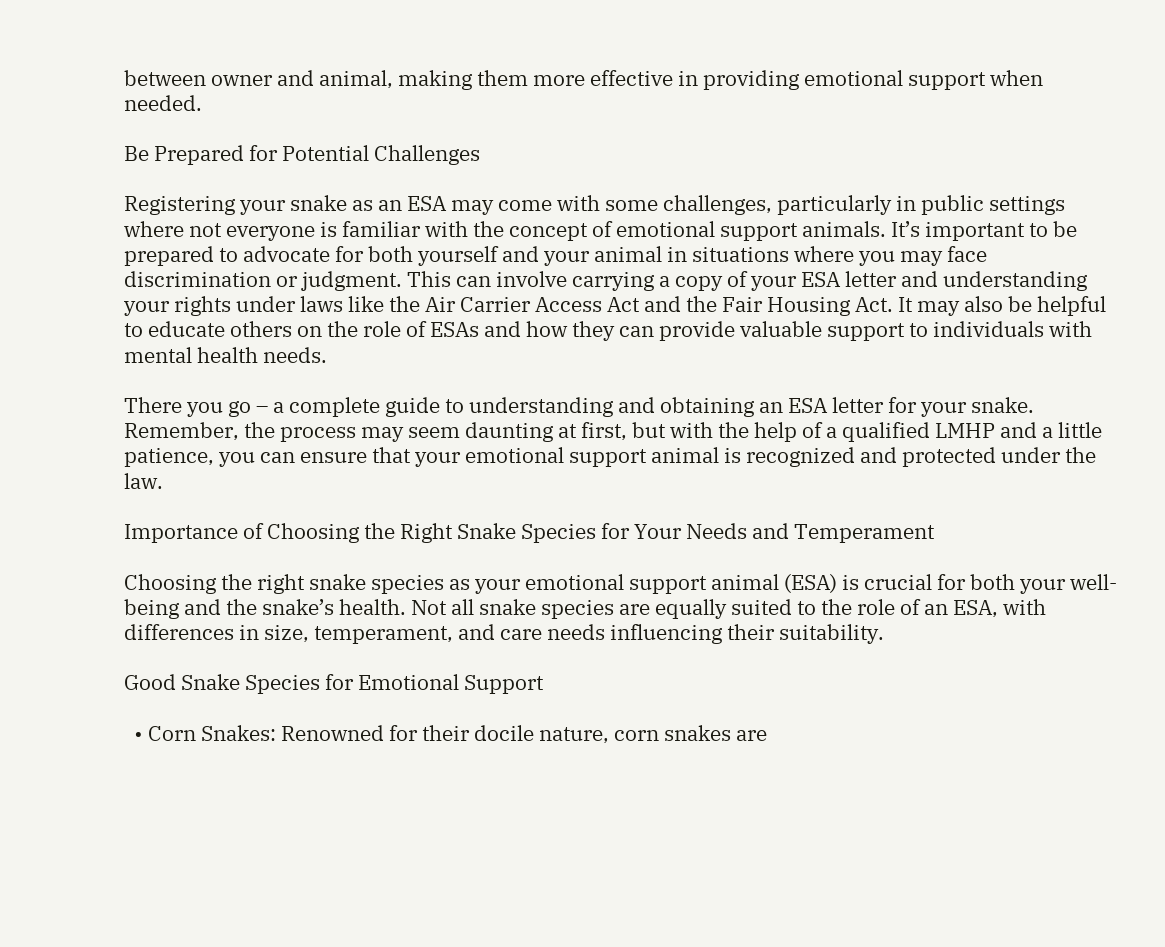between owner and animal, making them more effective in providing emotional support when needed.

Be Prepared for Potential Challenges

Registering your snake as an ESA may come with some challenges, particularly in public settings where not everyone is familiar with the concept of emotional support animals. It’s important to be prepared to advocate for both yourself and your animal in situations where you may face discrimination or judgment. This can involve carrying a copy of your ESA letter and understanding your rights under laws like the Air Carrier Access Act and the Fair Housing Act. It may also be helpful to educate others on the role of ESAs and how they can provide valuable support to individuals with mental health needs.

There you go – a complete guide to understanding and obtaining an ESA letter for your snake. Remember, the process may seem daunting at first, but with the help of a qualified LMHP and a little patience, you can ensure that your emotional support animal is recognized and protected under the law.

Importance of Choosing the Right Snake Species for Your Needs and Temperament

Choosing the right snake species as your emotional support animal (ESA) is crucial for both your well-being and the snake’s health. Not all snake species are equally suited to the role of an ESA, with differences in size, temperament, and care needs influencing their suitability.

Good Snake Species for Emotional Support

  • Corn Snakes: Renowned for their docile nature, corn snakes are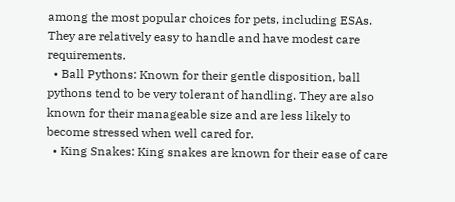among the most popular choices for pets, including ESAs. They are relatively easy to handle and have modest care requirements.
  • Ball Pythons: Known for their gentle disposition, ball pythons tend to be very tolerant of handling. They are also known for their manageable size and are less likely to become stressed when well cared for.
  • King Snakes: King snakes are known for their ease of care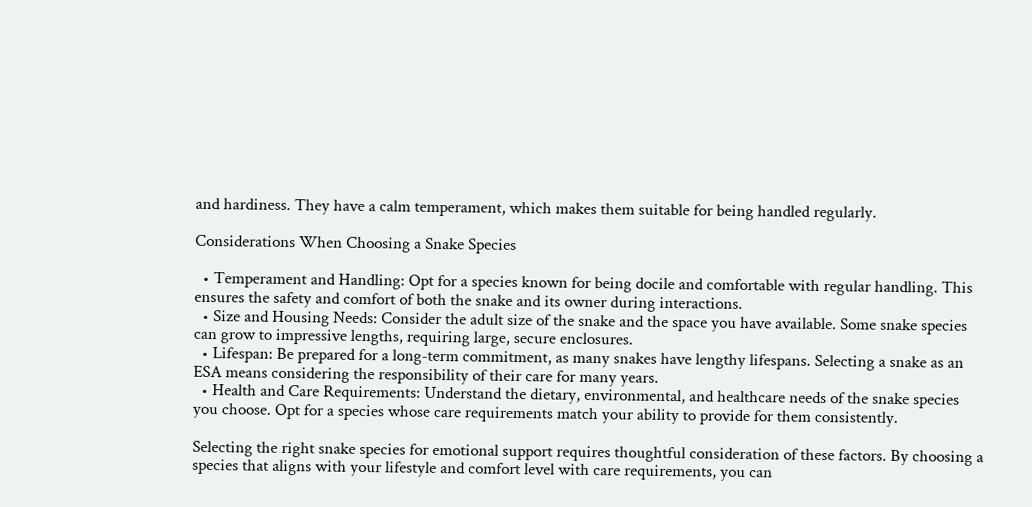and hardiness. They have a calm temperament, which makes them suitable for being handled regularly.

Considerations When Choosing a Snake Species

  • Temperament and Handling: Opt for a species known for being docile and comfortable with regular handling. This ensures the safety and comfort of both the snake and its owner during interactions.
  • Size and Housing Needs: Consider the adult size of the snake and the space you have available. Some snake species can grow to impressive lengths, requiring large, secure enclosures.
  • Lifespan: Be prepared for a long-term commitment, as many snakes have lengthy lifespans. Selecting a snake as an ESA means considering the responsibility of their care for many years.
  • Health and Care Requirements: Understand the dietary, environmental, and healthcare needs of the snake species you choose. Opt for a species whose care requirements match your ability to provide for them consistently.

Selecting the right snake species for emotional support requires thoughtful consideration of these factors. By choosing a species that aligns with your lifestyle and comfort level with care requirements, you can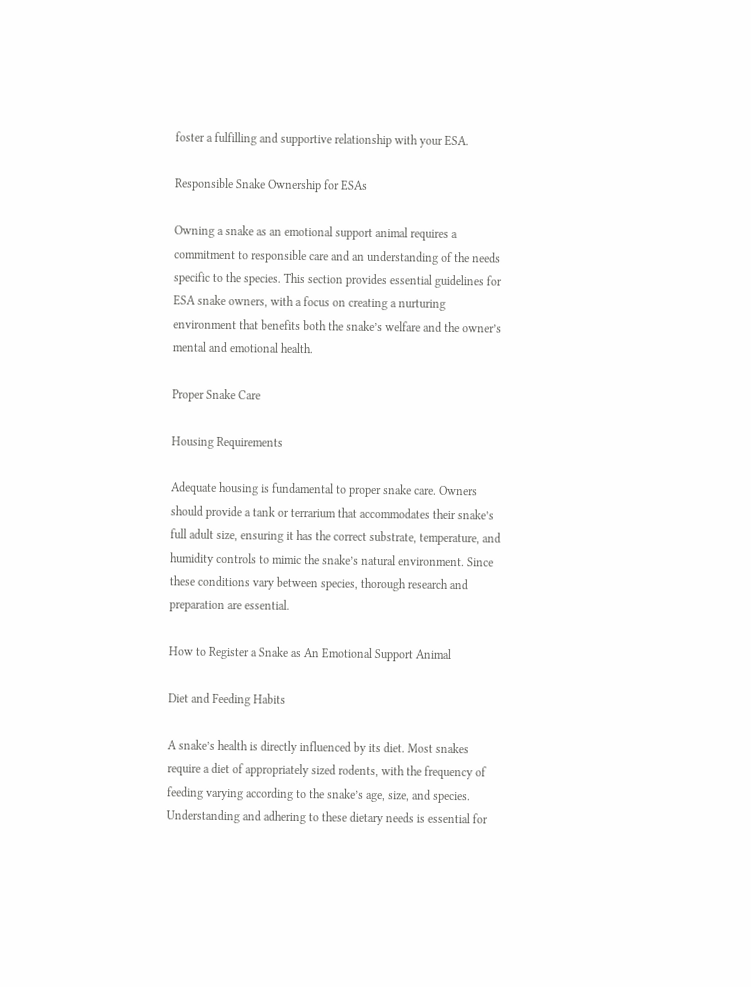foster a fulfilling and supportive relationship with your ESA.

Responsible Snake Ownership for ESAs

Owning a snake as an emotional support animal requires a commitment to responsible care and an understanding of the needs specific to the species. This section provides essential guidelines for ESA snake owners, with a focus on creating a nurturing environment that benefits both the snake’s welfare and the owner’s mental and emotional health.

Proper Snake Care

Housing Requirements

Adequate housing is fundamental to proper snake care. Owners should provide a tank or terrarium that accommodates their snake’s full adult size, ensuring it has the correct substrate, temperature, and humidity controls to mimic the snake’s natural environment. Since these conditions vary between species, thorough research and preparation are essential.

How to Register a Snake as An Emotional Support Animal

Diet and Feeding Habits

A snake’s health is directly influenced by its diet. Most snakes require a diet of appropriately sized rodents, with the frequency of feeding varying according to the snake’s age, size, and species. Understanding and adhering to these dietary needs is essential for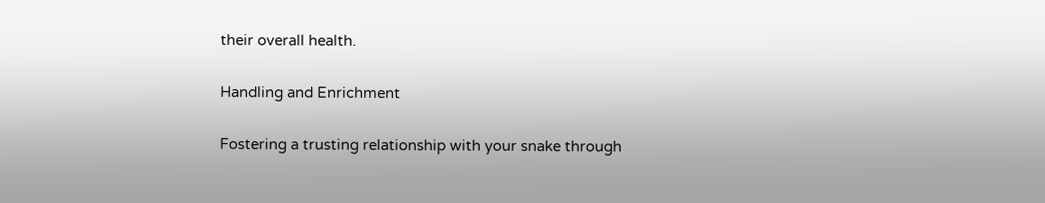their overall health.

Handling and Enrichment

Fostering a trusting relationship with your snake through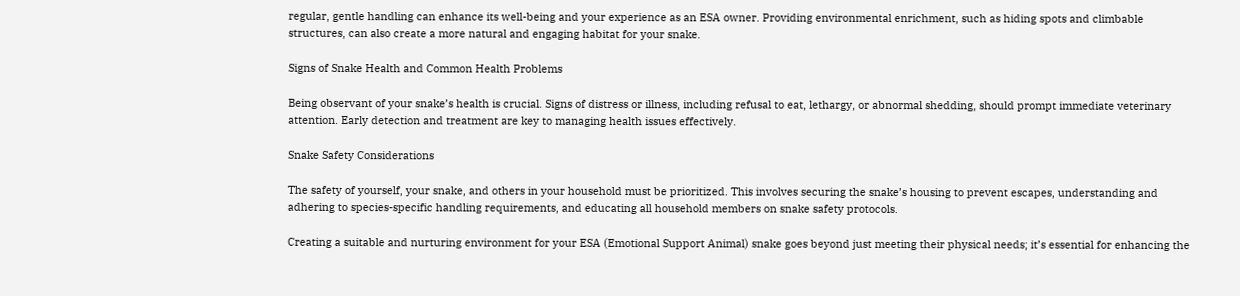regular, gentle handling can enhance its well-being and your experience as an ESA owner. Providing environmental enrichment, such as hiding spots and climbable structures, can also create a more natural and engaging habitat for your snake.

Signs of Snake Health and Common Health Problems

Being observant of your snake’s health is crucial. Signs of distress or illness, including refusal to eat, lethargy, or abnormal shedding, should prompt immediate veterinary attention. Early detection and treatment are key to managing health issues effectively.

Snake Safety Considerations

The safety of yourself, your snake, and others in your household must be prioritized. This involves securing the snake’s housing to prevent escapes, understanding and adhering to species-specific handling requirements, and educating all household members on snake safety protocols.

Creating a suitable and nurturing environment for your ESA (Emotional Support Animal) snake goes beyond just meeting their physical needs; it’s essential for enhancing the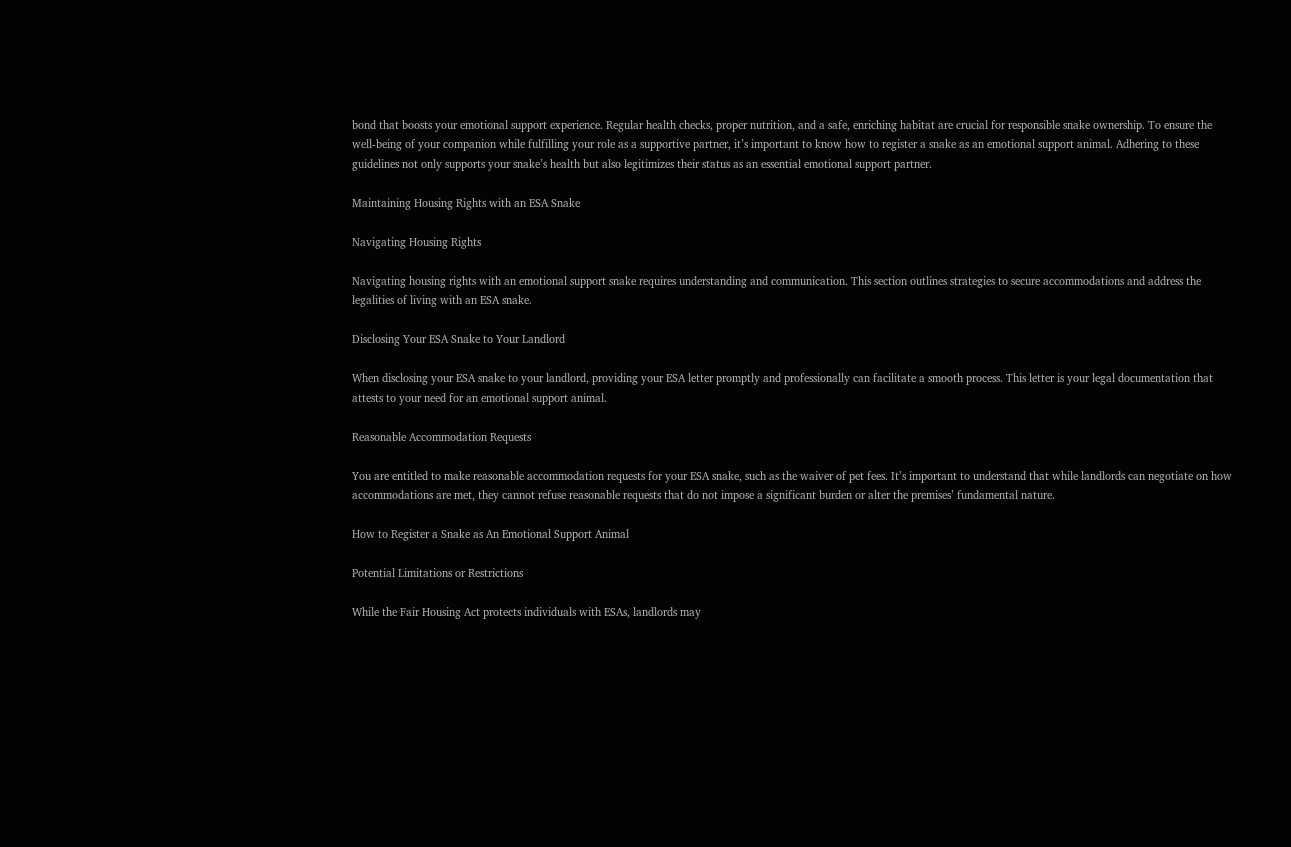bond that boosts your emotional support experience. Regular health checks, proper nutrition, and a safe, enriching habitat are crucial for responsible snake ownership. To ensure the well-being of your companion while fulfilling your role as a supportive partner, it’s important to know how to register a snake as an emotional support animal. Adhering to these guidelines not only supports your snake’s health but also legitimizes their status as an essential emotional support partner.

Maintaining Housing Rights with an ESA Snake

Navigating Housing Rights

Navigating housing rights with an emotional support snake requires understanding and communication. This section outlines strategies to secure accommodations and address the legalities of living with an ESA snake.

Disclosing Your ESA Snake to Your Landlord

When disclosing your ESA snake to your landlord, providing your ESA letter promptly and professionally can facilitate a smooth process. This letter is your legal documentation that attests to your need for an emotional support animal.

Reasonable Accommodation Requests

You are entitled to make reasonable accommodation requests for your ESA snake, such as the waiver of pet fees. It’s important to understand that while landlords can negotiate on how accommodations are met, they cannot refuse reasonable requests that do not impose a significant burden or alter the premises’ fundamental nature.

How to Register a Snake as An Emotional Support Animal

Potential Limitations or Restrictions

While the Fair Housing Act protects individuals with ESAs, landlords may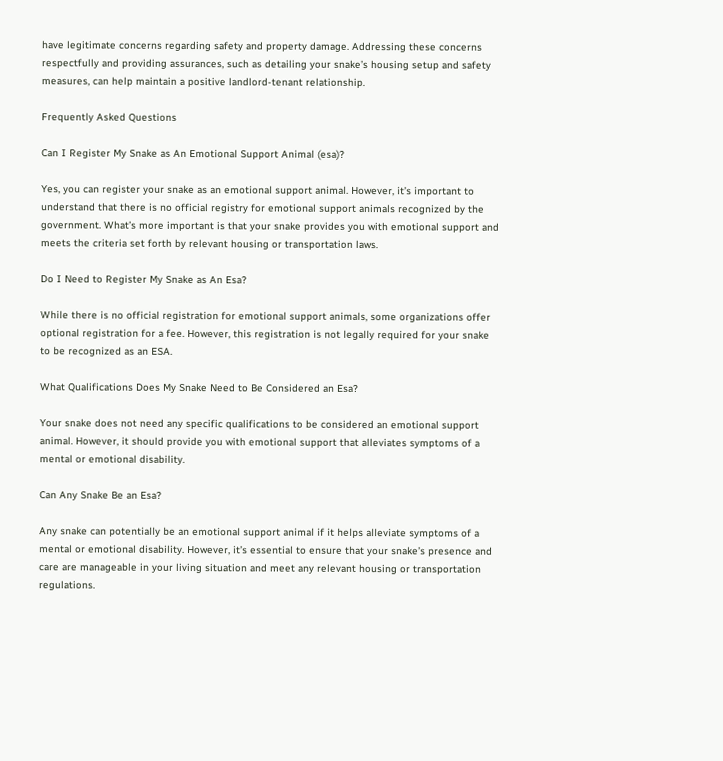have legitimate concerns regarding safety and property damage. Addressing these concerns respectfully and providing assurances, such as detailing your snake’s housing setup and safety measures, can help maintain a positive landlord-tenant relationship.

Frequently Asked Questions

Can I Register My Snake as An Emotional Support Animal (esa)?

Yes, you can register your snake as an emotional support animal. However, it’s important to understand that there is no official registry for emotional support animals recognized by the government. What’s more important is that your snake provides you with emotional support and meets the criteria set forth by relevant housing or transportation laws.

Do I Need to Register My Snake as An Esa?

While there is no official registration for emotional support animals, some organizations offer optional registration for a fee. However, this registration is not legally required for your snake to be recognized as an ESA.

What Qualifications Does My Snake Need to Be Considered an Esa?

Your snake does not need any specific qualifications to be considered an emotional support animal. However, it should provide you with emotional support that alleviates symptoms of a mental or emotional disability.

Can Any Snake Be an Esa?

Any snake can potentially be an emotional support animal if it helps alleviate symptoms of a mental or emotional disability. However, it’s essential to ensure that your snake’s presence and care are manageable in your living situation and meet any relevant housing or transportation regulations.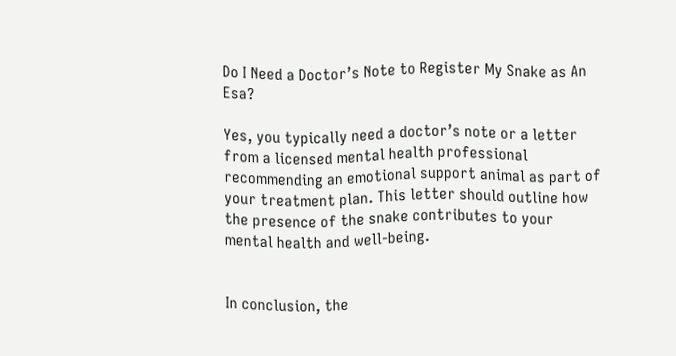Do I Need a Doctor’s Note to Register My Snake as An Esa?

Yes, you typically need a doctor’s note or a letter from a licensed mental health professional recommending an emotional support animal as part of your treatment plan. This letter should outline how the presence of the snake contributes to your mental health and well-being.


In conclusion, the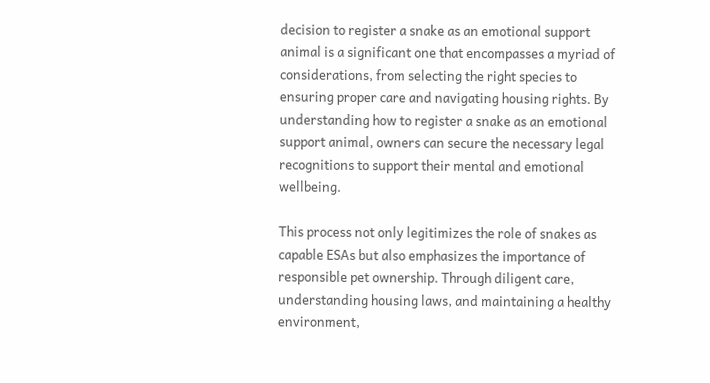decision to register a snake as an emotional support animal is a significant one that encompasses a myriad of considerations, from selecting the right species to ensuring proper care and navigating housing rights. By understanding how to register a snake as an emotional support animal, owners can secure the necessary legal recognitions to support their mental and emotional wellbeing.

This process not only legitimizes the role of snakes as capable ESAs but also emphasizes the importance of responsible pet ownership. Through diligent care, understanding housing laws, and maintaining a healthy environment,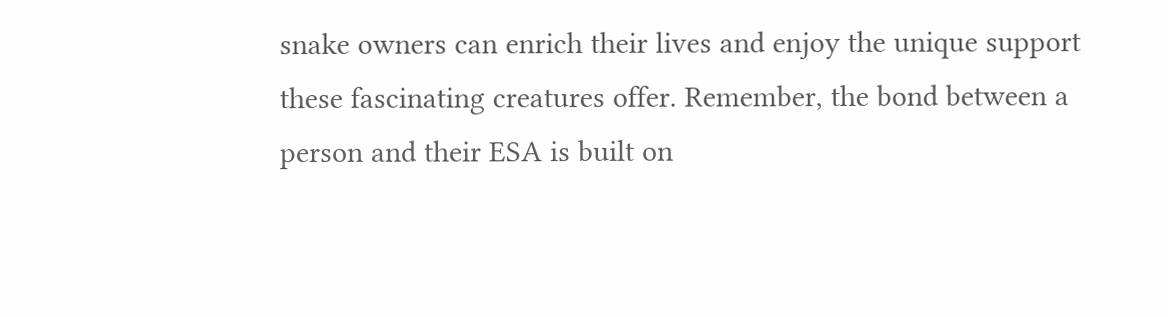snake owners can enrich their lives and enjoy the unique support these fascinating creatures offer. Remember, the bond between a person and their ESA is built on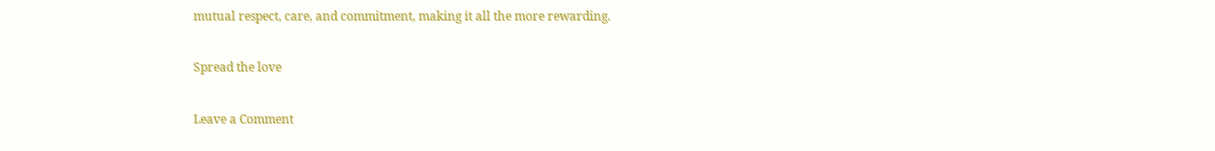mutual respect, care, and commitment, making it all the more rewarding.

Spread the love

Leave a Comment